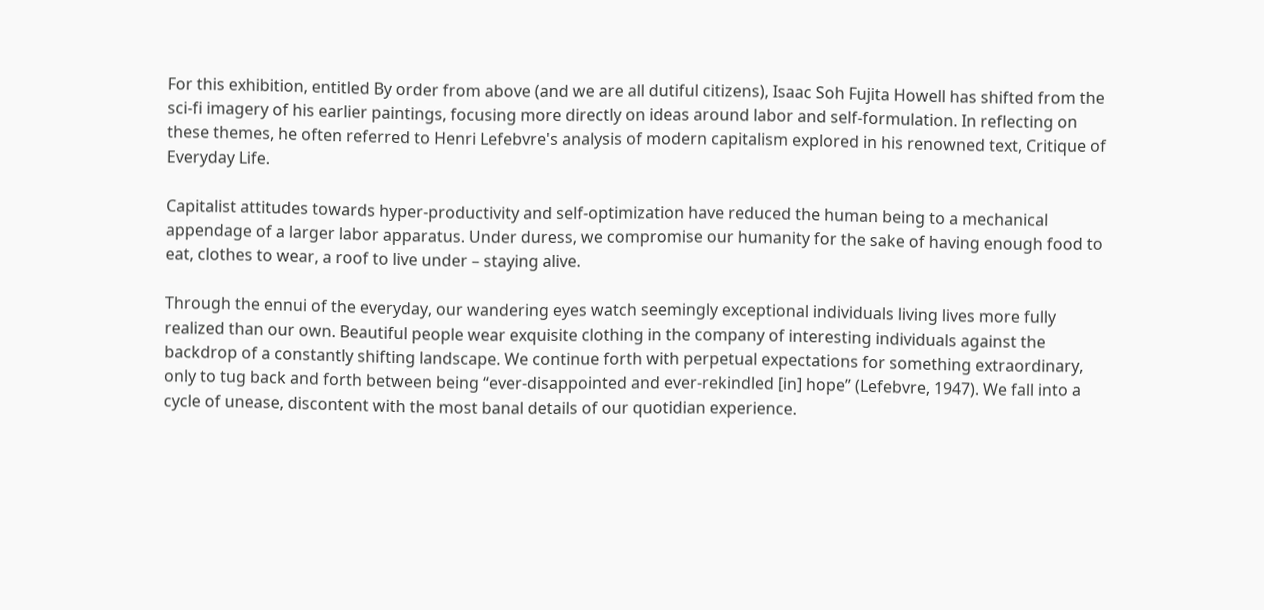For this exhibition, entitled By order from above (and we are all dutiful citizens), Isaac Soh Fujita Howell has shifted from the sci-fi imagery of his earlier paintings, focusing more directly on ideas around labor and self-formulation. In reflecting on these themes, he often referred to Henri Lefebvre's analysis of modern capitalism explored in his renowned text, Critique of Everyday Life.

Capitalist attitudes towards hyper-productivity and self-optimization have reduced the human being to a mechanical appendage of a larger labor apparatus. Under duress, we compromise our humanity for the sake of having enough food to eat, clothes to wear, a roof to live under – staying alive.

Through the ennui of the everyday, our wandering eyes watch seemingly exceptional individuals living lives more fully realized than our own. Beautiful people wear exquisite clothing in the company of interesting individuals against the backdrop of a constantly shifting landscape. We continue forth with perpetual expectations for something extraordinary, only to tug back and forth between being “ever-disappointed and ever-rekindled [in] hope” (Lefebvre, 1947). We fall into a cycle of unease, discontent with the most banal details of our quotidian experience.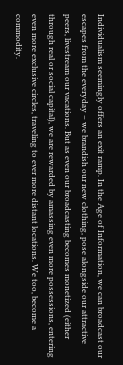Individualism seemingly offers an exit ramp. In the Age of Information, we can broadcast our escapes from the everyday – we brandish our new clothing, pose alongside our attractive peers, livestream our vacations. But as even our broadcasting becomes monetized (either through real or social capital), we are rewarded by amassing even more possessions, entering even more exclusive circles, traveling to ever more distant locations. We too, become a commodity.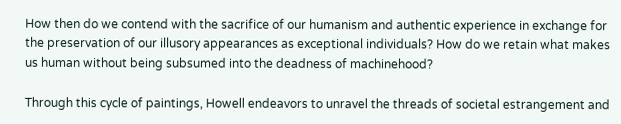How then do we contend with the sacrifice of our humanism and authentic experience in exchange for the preservation of our illusory appearances as exceptional individuals? How do we retain what makes us human without being subsumed into the deadness of machinehood?

Through this cycle of paintings, Howell endeavors to unravel the threads of societal estrangement and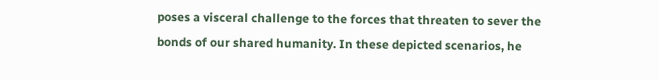poses a visceral challenge to the forces that threaten to sever the bonds of our shared humanity. In these depicted scenarios, he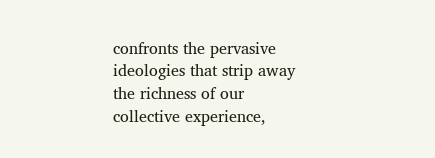confronts the pervasive ideologies that strip away the richness of our collective experience,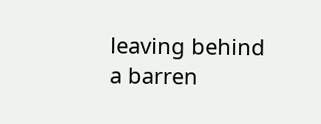leaving behind a barren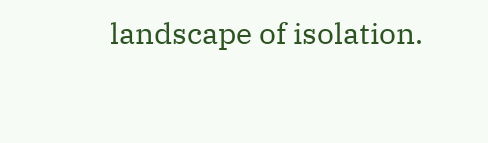landscape of isolation.